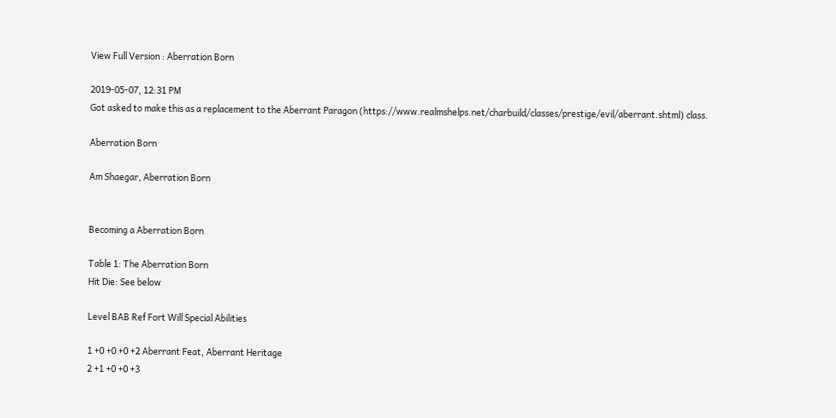View Full Version : Aberration Born

2019-05-07, 12:31 PM
Got asked to make this as a replacement to the Aberrant Paragon (https://www.realmshelps.net/charbuild/classes/prestige/evil/aberrant.shtml) class.

Aberration Born

Am Shaegar, Aberration Born


Becoming a Aberration Born

Table 1: The Aberration Born
Hit Die: See below

Level BAB Ref Fort Will Special Abilities

1 +0 +0 +0 +2 Aberrant Feat, Aberrant Heritage
2 +1 +0 +0 +3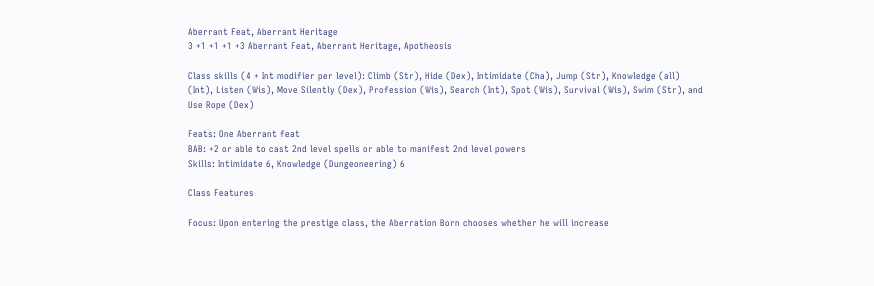Aberrant Feat, Aberrant Heritage
3 +1 +1 +1 +3 Aberrant Feat, Aberrant Heritage, Apotheosis

Class skills (4 + Int modifier per level): Climb (Str), Hide (Dex), Intimidate (Cha), Jump (Str), Knowledge (all) (Int), Listen (Wis), Move Silently (Dex), Profession (Wis), Search (Int), Spot (Wis), Survival (Wis), Swim (Str), and Use Rope (Dex)

Feats: One Aberrant feat
BAB: +2 or able to cast 2nd level spells or able to manifest 2nd level powers
Skills: Intimidate 6, Knowledge (Dungeoneering) 6

Class Features

Focus: Upon entering the prestige class, the Aberration Born chooses whether he will increase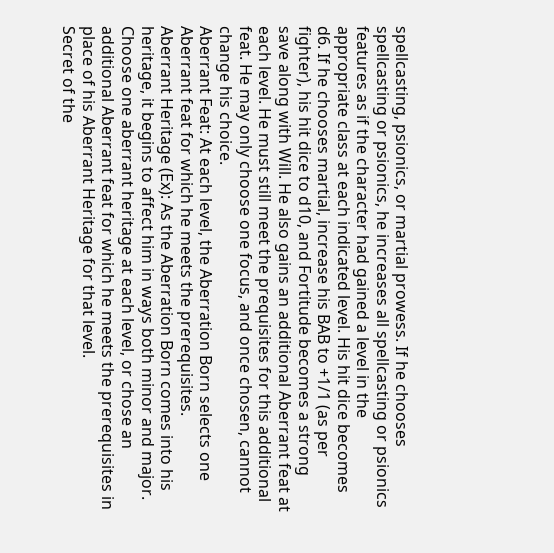spellcasting, psionics, or martial prowess. If he chooses spellcasting or psionics, he increases all spellcasting or psionics features as if the character had gained a level in the appropriate class at each indicated level. His hit dice becomes d6. If he chooses martial, increase his BAB to +1/1 (as per fighter), his hit dice to d10, and Fortitude becomes a strong save along with Will. He also gains an additional Aberrant feat at each level. He must still meet the prequisites for this additional feat. He may only choose one focus, and once chosen, cannot change his choice.
Aberrant Feat: At each level, the Aberration Born selects one Aberrant feat for which he meets the prerequisites.
Aberrant Heritage (Ex): As the Aberration Born comes into his heritage, it begins to affect him in ways both minor and major. Choose one aberrant heritage at each level, or chose an additional Aberrant feat for which he meets the prerequisites in place of his Aberrant Heritage for that level.
Secret of the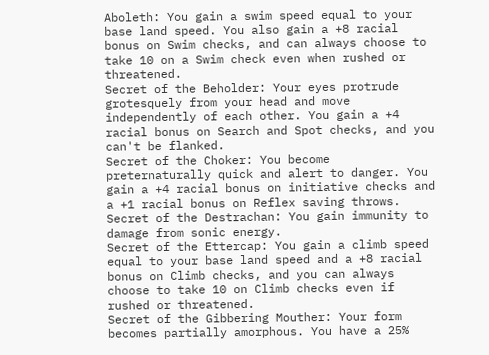Aboleth: You gain a swim speed equal to your base land speed. You also gain a +8 racial bonus on Swim checks, and can always choose to take 10 on a Swim check even when rushed or threatened.
Secret of the Beholder: Your eyes protrude grotesquely from your head and move independently of each other. You gain a +4 racial bonus on Search and Spot checks, and you can't be flanked.
Secret of the Choker: You become preternaturally quick and alert to danger. You gain a +4 racial bonus on initiative checks and a +1 racial bonus on Reflex saving throws.
Secret of the Destrachan: You gain immunity to damage from sonic energy.
Secret of the Ettercap: You gain a climb speed equal to your base land speed and a +8 racial bonus on Climb checks, and you can always choose to take 10 on Climb checks even if rushed or threatened.
Secret of the Gibbering Mouther: Your form becomes partially amorphous. You have a 25%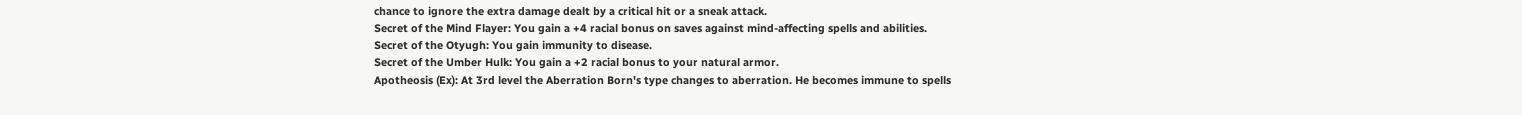chance to ignore the extra damage dealt by a critical hit or a sneak attack.
Secret of the Mind Flayer: You gain a +4 racial bonus on saves against mind-affecting spells and abilities.
Secret of the Otyugh: You gain immunity to disease.
Secret of the Umber Hulk: You gain a +2 racial bonus to your natural armor.
Apotheosis (Ex): At 3rd level the Aberration Born's type changes to aberration. He becomes immune to spells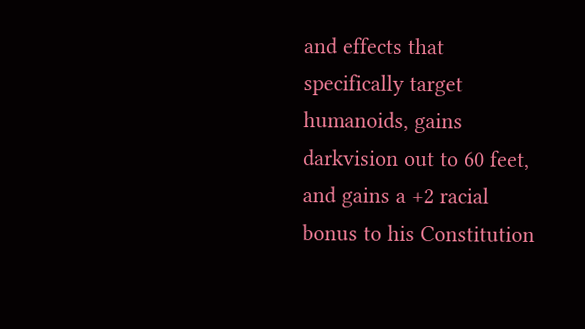and effects that specifically target humanoids, gains darkvision out to 60 feet, and gains a +2 racial bonus to his Constitution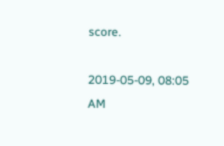score.

2019-05-09, 08:05 AM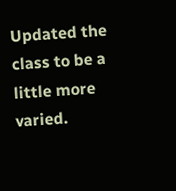Updated the class to be a little more varied.